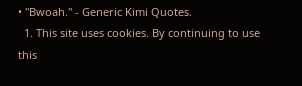• "Bwoah." - Generic Kimi Quotes.
  1. This site uses cookies. By continuing to use this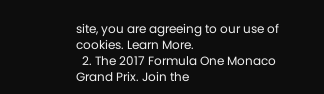site, you are agreeing to our use of cookies. Learn More.
  2. The 2017 Formula One Monaco Grand Prix. Join the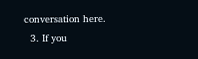conversation here.
  3. If you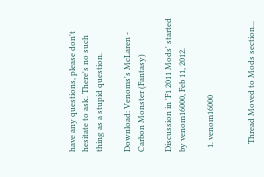have any questions, please don't hesitate to ask. There's no such thing as a stupid question.

Download: Venoms's McLaren - Carbon Monster (Fantasy)

Discussion in 'F1 2011 Mods' started by venom16000, Feb 11, 2012.

  1. venom16000


    Thread Moved to Mods section...